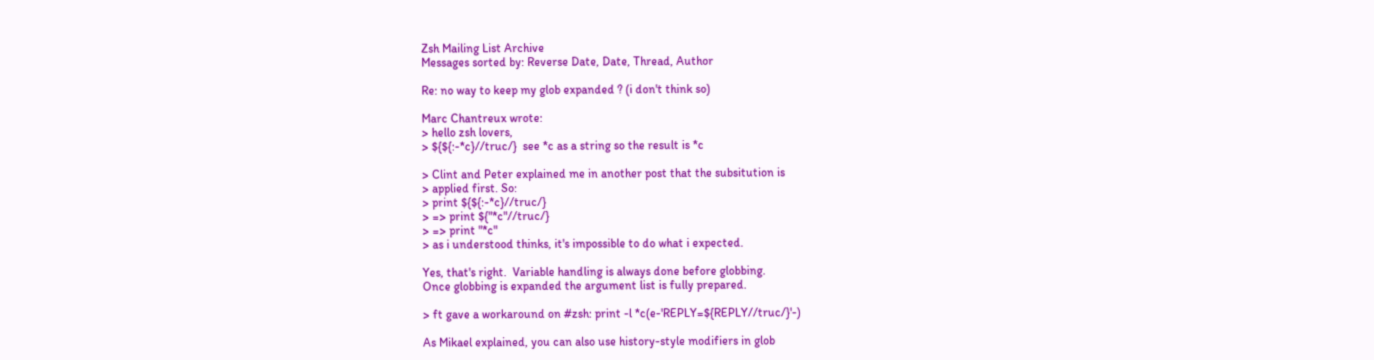Zsh Mailing List Archive
Messages sorted by: Reverse Date, Date, Thread, Author

Re: no way to keep my glob expanded ? (i don't think so)

Marc Chantreux wrote:
> hello zsh lovers,
> ${${:-*c}//truc/}  see *c as a string so the result is *c

> Clint and Peter explained me in another post that the subsitution is
> applied first. So:
> print ${${:-*c}//truc/}
> => print ${"*c"//truc/}
> => print "*c"
> as i understood thinks, it's impossible to do what i expected.

Yes, that's right.  Variable handling is always done before globbing.
Once globbing is expanded the argument list is fully prepared.

> ft gave a workaround on #zsh: print -l *c(e-'REPLY=${REPLY//truc/}'-)

As Mikael explained, you can also use history-style modifiers in glob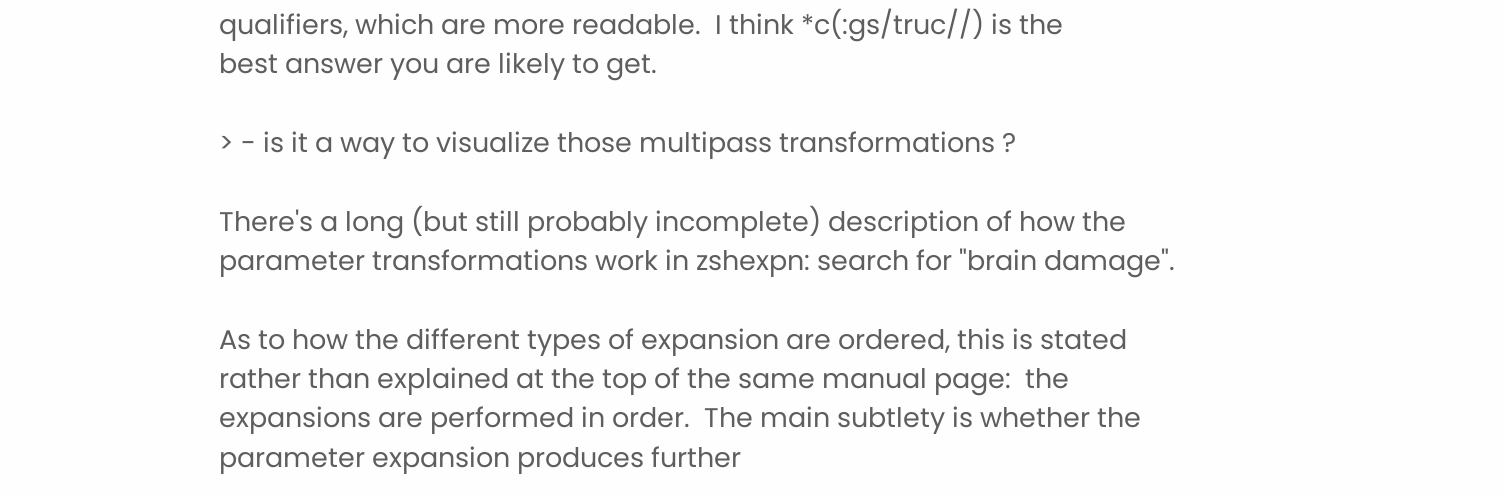qualifiers, which are more readable.  I think *c(:gs/truc//) is the
best answer you are likely to get.

> - is it a way to visualize those multipass transformations ?

There's a long (but still probably incomplete) description of how the
parameter transformations work in zshexpn: search for "brain damage".

As to how the different types of expansion are ordered, this is stated
rather than explained at the top of the same manual page:  the
expansions are performed in order.  The main subtlety is whether the
parameter expansion produces further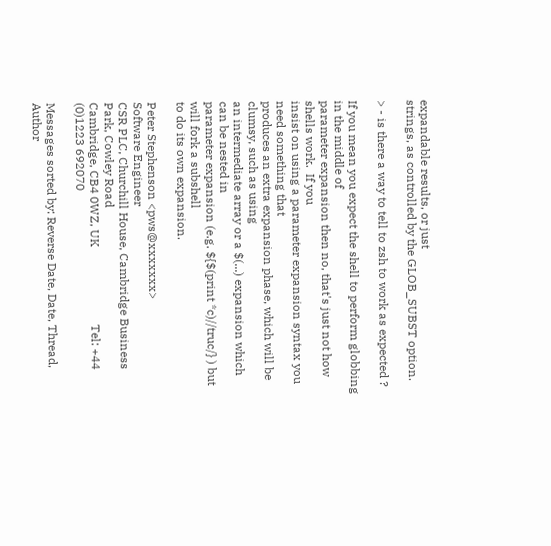expandable results, or just
strings, as controlled by the GLOB_SUBST option.

> - is there a way to tell to zsh to work as expected ?

If you mean you expect the shell to perform globbing in the middle of
parameter expansion then no, that's just not how shells work.  If you
insist on using a parameter expansion syntax you need something that
produces an extra expansion phase, which will be clumsy, such as using
an intermediate array or a $(...) expansion which can be nested in
parameter expansion (e.g. ${$(print *c)//truc/} ) but will fork a subshell
to do its own expansion.

Peter Stephenson <pws@xxxxxxx>                  Software Engineer
CSR PLC, Churchill House, Cambridge Business Park, Cowley Road
Cambridge, CB4 0WZ, UK                          Tel: +44 (0)1223 692070

Messages sorted by: Reverse Date, Date, Thread, Author